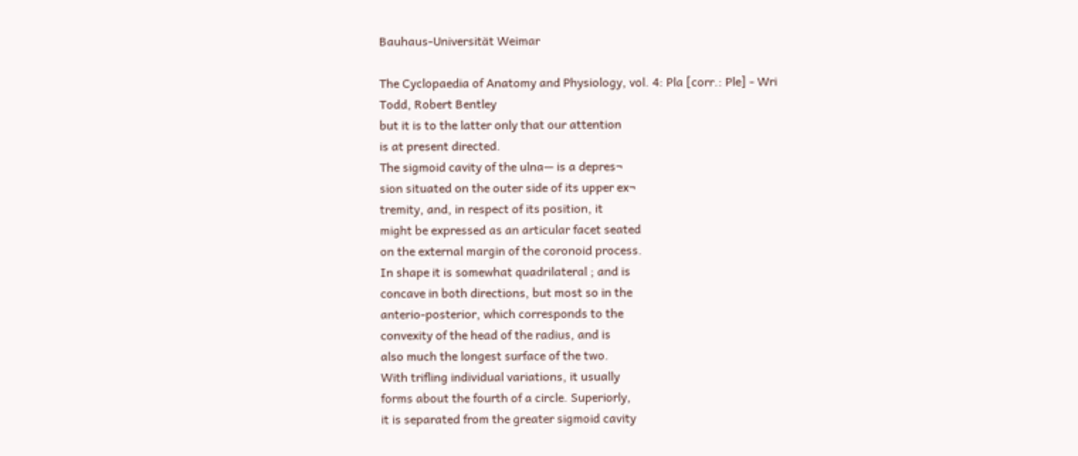Bauhaus-Universität Weimar

The Cyclopaedia of Anatomy and Physiology, vol. 4: Pla [corr.: Ple] - Wri
Todd, Robert Bentley
but it is to the latter only that our attention
is at present directed.
The sigmoid cavity of the ulna— is a depres¬
sion situated on the outer side of its upper ex¬
tremity, and, in respect of its position, it
might be expressed as an articular facet seated
on the external margin of the coronoid process.
In shape it is somewhat quadrilateral ; and is
concave in both directions, but most so in the
anterio-posterior, which corresponds to the
convexity of the head of the radius, and is
also much the longest surface of the two.
With trifling individual variations, it usually
forms about the fourth of a circle. Superiorly,
it is separated from the greater sigmoid cavity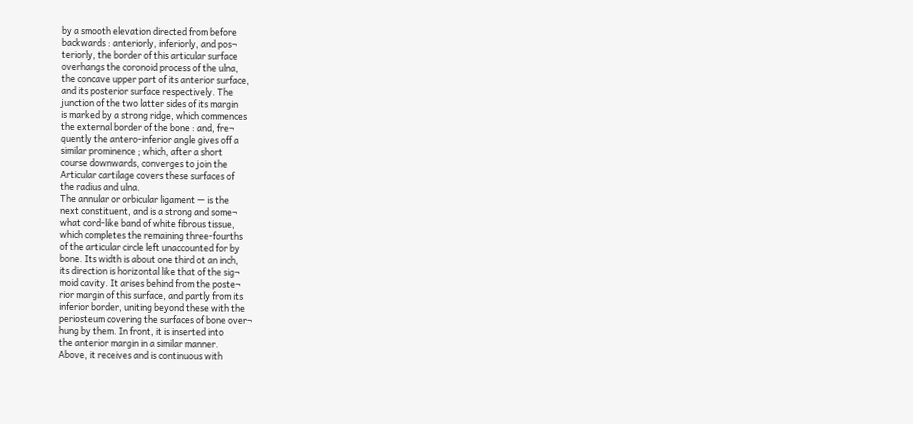by a smooth elevation directed from before
backwards : anteriorly, inferiorly, and pos¬
teriorly, the border of this articular surface
overhangs the coronoid process of the ulna,
the concave upper part of its anterior surface,
and its posterior surface respectively. The
junction of the two latter sides of its margin
is marked by a strong ridge, which commences
the external border of the bone : and, fre¬
quently the antero-inferior angle gives off a
similar prominence ; which, after a short
course downwards, converges to join the
Articular cartilage covers these surfaces of
the radius and ulna.
The annular or orbicular ligament — is the
next constituent, and is a strong and some¬
what cord-like band of white fibrous tissue,
which completes the remaining three-fourths
of the articular circle left unaccounted for by
bone. Its width is about one third ot an inch,
its direction is horizontal like that of the sig¬
moid cavity. It arises behind from the poste¬
rior margin of this surface, and partly from its
inferior border, uniting beyond these with the
periosteum covering the surfaces of bone over¬
hung by them. In front, it is inserted into
the anterior margin in a similar manner.
Above, it receives and is continuous with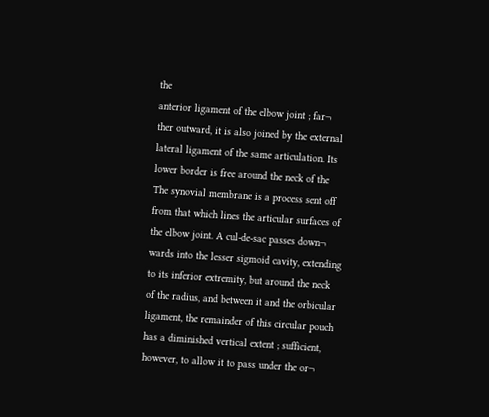the
anterior ligament of the elbow joint ; far¬
ther outward, it is also joined by the external
lateral ligament of the same articulation. Its
lower border is free around the neck of the
The synovial membrane is a process sent off
from that which lines the articular surfaces of
the elbow joint. A cul-de-sac passes down¬
wards into the lesser sigmoid cavity, extending
to its inferior extremity, but around the neck
of the radius, and between it and the orbicular
ligament, the remainder of this circular pouch
has a diminished vertical extent ; sufficient,
however, to allow it to pass under the or¬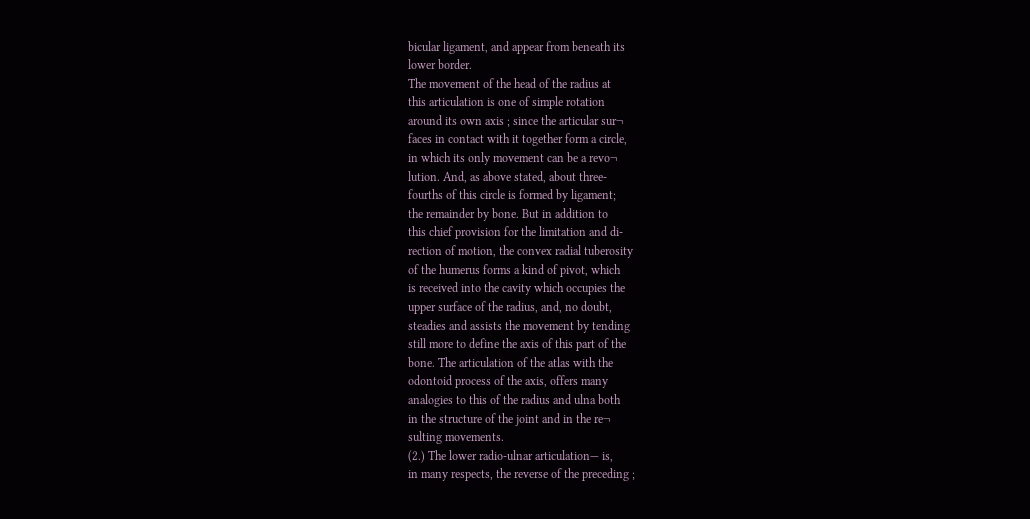bicular ligament, and appear from beneath its
lower border.
The movement of the head of the radius at
this articulation is one of simple rotation
around its own axis ; since the articular sur¬
faces in contact with it together form a circle,
in which its only movement can be a revo¬
lution. And, as above stated, about three-
fourths of this circle is formed by ligament;
the remainder by bone. But in addition to
this chief provision for the limitation and di-
rection of motion, the convex radial tuberosity
of the humerus forms a kind of pivot, which
is received into the cavity which occupies the
upper surface of the radius, and, no doubt,
steadies and assists the movement by tending
still more to define the axis of this part of the
bone. The articulation of the atlas with the
odontoid process of the axis, offers many
analogies to this of the radius and ulna both
in the structure of the joint and in the re¬
sulting movements.
(2.) The lower radio-ulnar articulation— is,
in many respects, the reverse of the preceding ;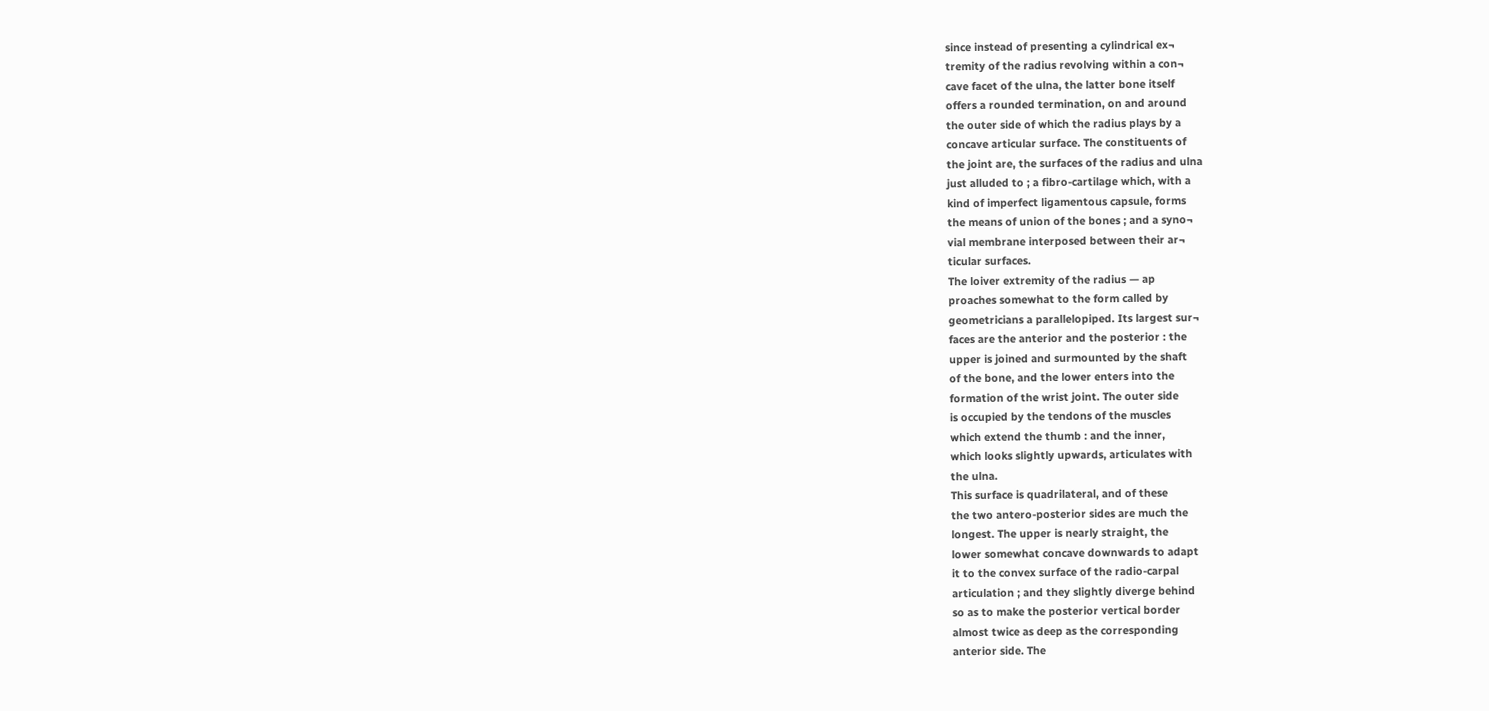since instead of presenting a cylindrical ex¬
tremity of the radius revolving within a con¬
cave facet of the ulna, the latter bone itself
offers a rounded termination, on and around
the outer side of which the radius plays by a
concave articular surface. The constituents of
the joint are, the surfaces of the radius and ulna
just alluded to ; a fibro-cartilage which, with a
kind of imperfect ligamentous capsule, forms
the means of union of the bones ; and a syno¬
vial membrane interposed between their ar¬
ticular surfaces.
The loiver extremity of the radius — ap
proaches somewhat to the form called by
geometricians a parallelopiped. Its largest sur¬
faces are the anterior and the posterior : the
upper is joined and surmounted by the shaft
of the bone, and the lower enters into the
formation of the wrist joint. The outer side
is occupied by the tendons of the muscles
which extend the thumb : and the inner,
which looks slightly upwards, articulates with
the ulna.
This surface is quadrilateral, and of these
the two antero-posterior sides are much the
longest. The upper is nearly straight, the
lower somewhat concave downwards to adapt
it to the convex surface of the radio-carpal
articulation ; and they slightly diverge behind
so as to make the posterior vertical border
almost twice as deep as the corresponding
anterior side. The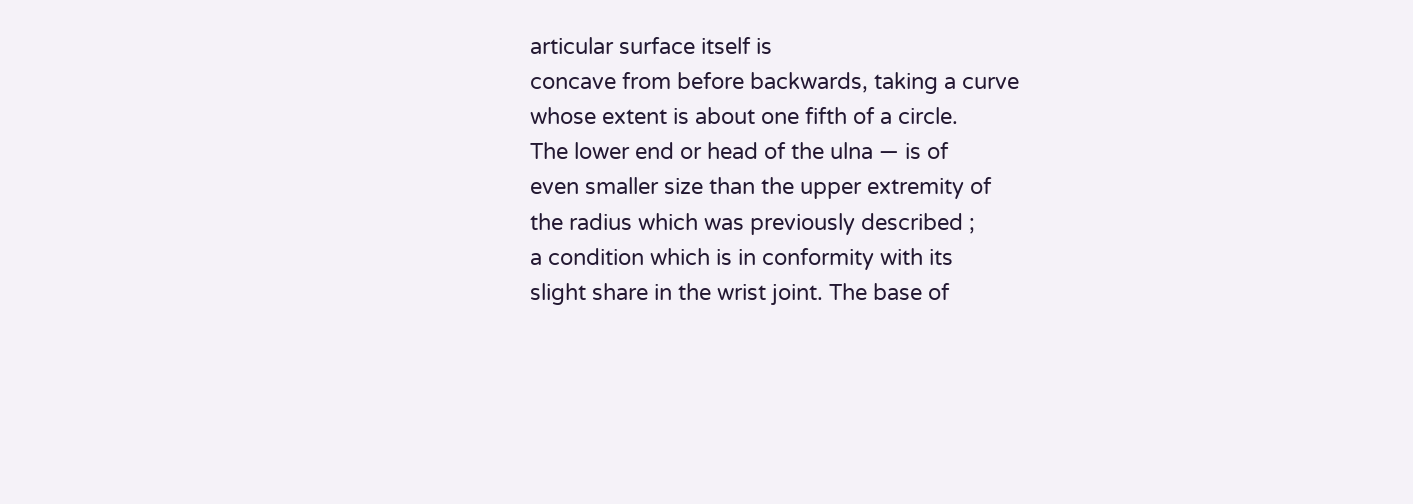articular surface itself is
concave from before backwards, taking a curve
whose extent is about one fifth of a circle.
The lower end or head of the ulna — is of
even smaller size than the upper extremity of
the radius which was previously described ;
a condition which is in conformity with its
slight share in the wrist joint. The base of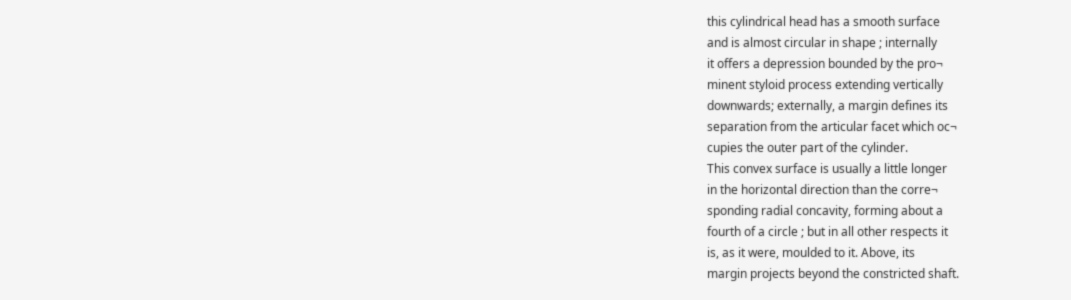this cylindrical head has a smooth surface
and is almost circular in shape ; internally
it offers a depression bounded by the pro¬
minent styloid process extending vertically
downwards; externally, a margin defines its
separation from the articular facet which oc¬
cupies the outer part of the cylinder.
This convex surface is usually a little longer
in the horizontal direction than the corre¬
sponding radial concavity, forming about a
fourth of a circle ; but in all other respects it
is, as it were, moulded to it. Above, its
margin projects beyond the constricted shaft.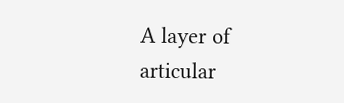A layer of articular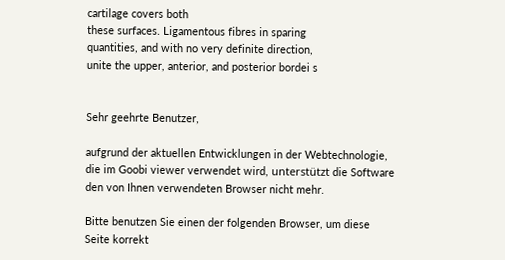cartilage covers both
these surfaces. Ligamentous fibres in sparing
quantities, and with no very definite direction,
unite the upper, anterior, and posterior bordei s


Sehr geehrte Benutzer,

aufgrund der aktuellen Entwicklungen in der Webtechnologie, die im Goobi viewer verwendet wird, unterstützt die Software den von Ihnen verwendeten Browser nicht mehr.

Bitte benutzen Sie einen der folgenden Browser, um diese Seite korrekt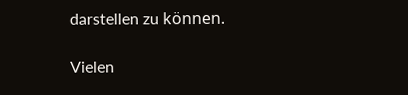darstellen zu können.

Vielen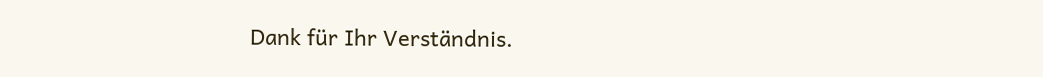Dank für Ihr Verständnis.